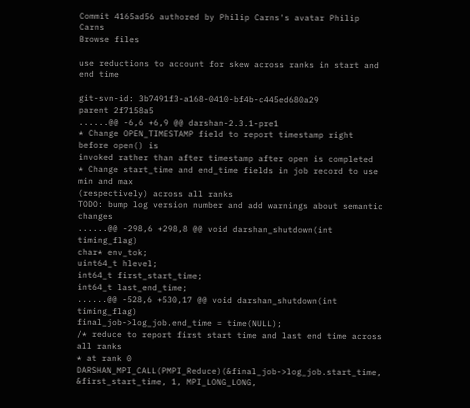Commit 4165ad56 authored by Philip Carns's avatar Philip Carns
Browse files

use reductions to account for skew across ranks in start and end time

git-svn-id: 3b7491f3-a168-0410-bf4b-c445ed680a29
parent 2f7158a5
......@@ -6,6 +6,9 @@ darshan-2.3.1-pre1
* Change OPEN_TIMESTAMP field to report timestamp right before open() is
invoked rather than after timestamp after open is completed
* Change start_time and end_time fields in job record to use min and max
(respectively) across all ranks
TODO: bump log version number and add warnings about semantic changes
......@@ -298,6 +298,8 @@ void darshan_shutdown(int timing_flag)
char* env_tok;
uint64_t hlevel;
int64_t first_start_time;
int64_t last_end_time;
......@@ -528,6 +530,17 @@ void darshan_shutdown(int timing_flag)
final_job->log_job.end_time = time(NULL);
/* reduce to report first start time and last end time across all ranks
* at rank 0
DARSHAN_MPI_CALL(PMPI_Reduce)(&final_job->log_job.start_time, &first_start_time, 1, MPI_LONG_LONG,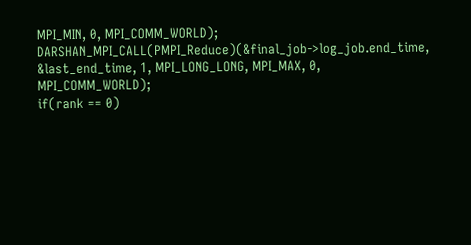MPI_MIN, 0, MPI_COMM_WORLD);
DARSHAN_MPI_CALL(PMPI_Reduce)(&final_job->log_job.end_time, &last_end_time, 1, MPI_LONG_LONG, MPI_MAX, 0, MPI_COMM_WORLD);
if(rank == 0)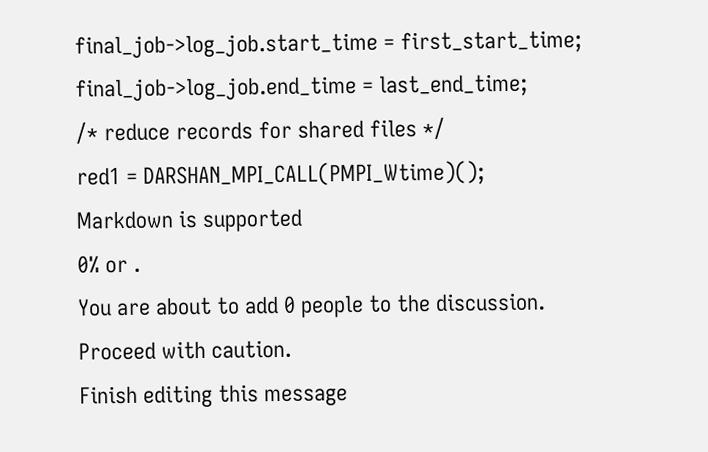final_job->log_job.start_time = first_start_time;
final_job->log_job.end_time = last_end_time;
/* reduce records for shared files */
red1 = DARSHAN_MPI_CALL(PMPI_Wtime)();
Markdown is supported
0% or .
You are about to add 0 people to the discussion. Proceed with caution.
Finish editing this message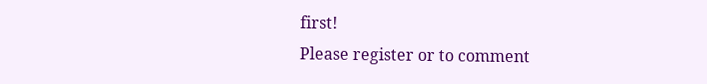first!
Please register or to comment